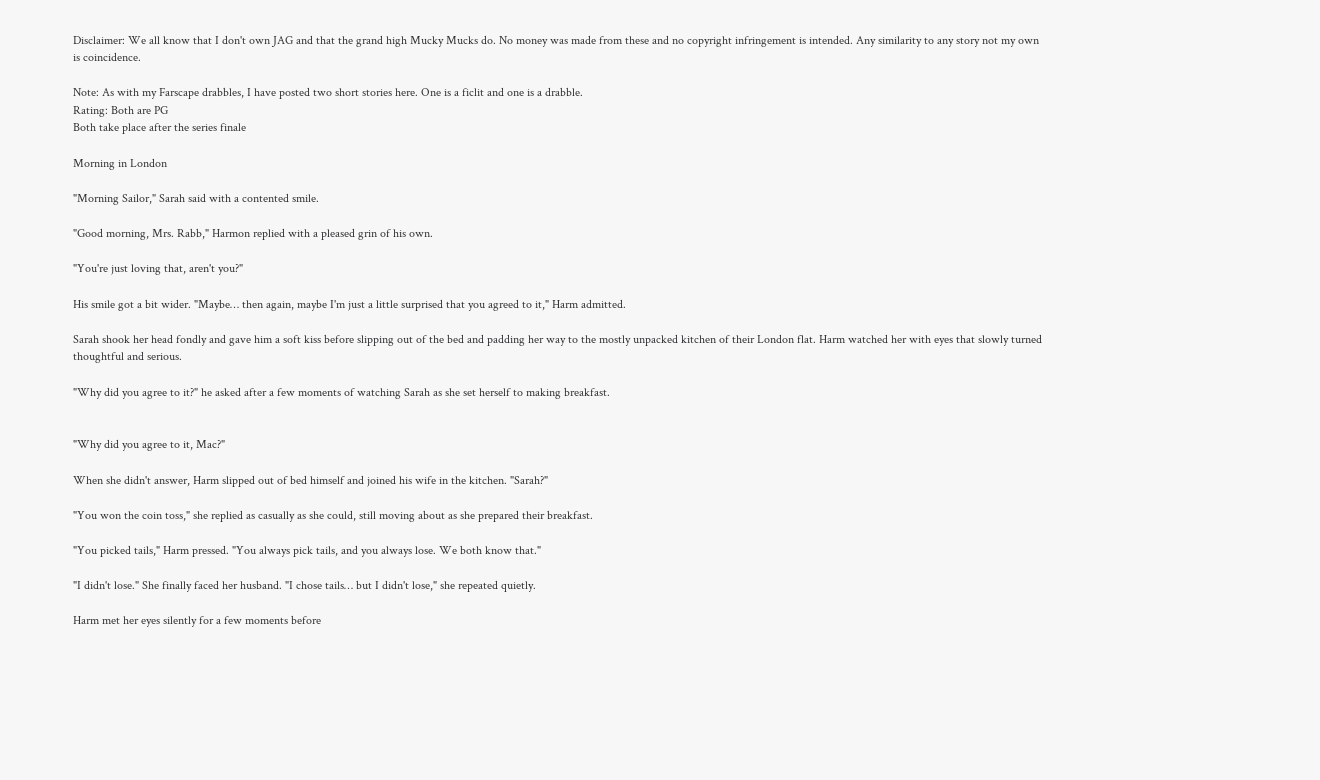Disclaimer: We all know that I don't own JAG and that the grand high Mucky Mucks do. No money was made from these and no copyright infringement is intended. Any similarity to any story not my own is coincidence.

Note: As with my Farscape drabbles, I have posted two short stories here. One is a ficlit and one is a drabble.
Rating: Both are PG
Both take place after the series finale

Morning in London

"Morning Sailor," Sarah said with a contented smile.

"Good morning, Mrs. Rabb," Harmon replied with a pleased grin of his own.

"You're just loving that, aren't you?"

His smile got a bit wider. "Maybe… then again, maybe I'm just a little surprised that you agreed to it," Harm admitted.

Sarah shook her head fondly and gave him a soft kiss before slipping out of the bed and padding her way to the mostly unpacked kitchen of their London flat. Harm watched her with eyes that slowly turned thoughtful and serious.

"Why did you agree to it?" he asked after a few moments of watching Sarah as she set herself to making breakfast.


"Why did you agree to it, Mac?"

When she didn't answer, Harm slipped out of bed himself and joined his wife in the kitchen. "Sarah?"

"You won the coin toss," she replied as casually as she could, still moving about as she prepared their breakfast.

"You picked tails," Harm pressed. "You always pick tails, and you always lose. We both know that."

"I didn't lose." She finally faced her husband. "I chose tails… but I didn't lose," she repeated quietly.

Harm met her eyes silently for a few moments before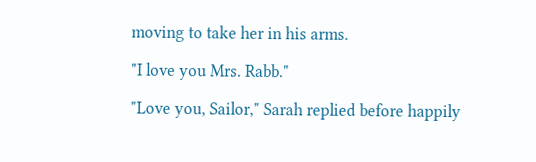moving to take her in his arms.

"I love you Mrs. Rabb."

"Love you, Sailor," Sarah replied before happily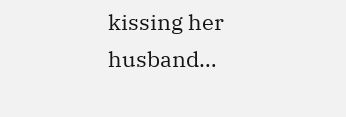kissing her husband…